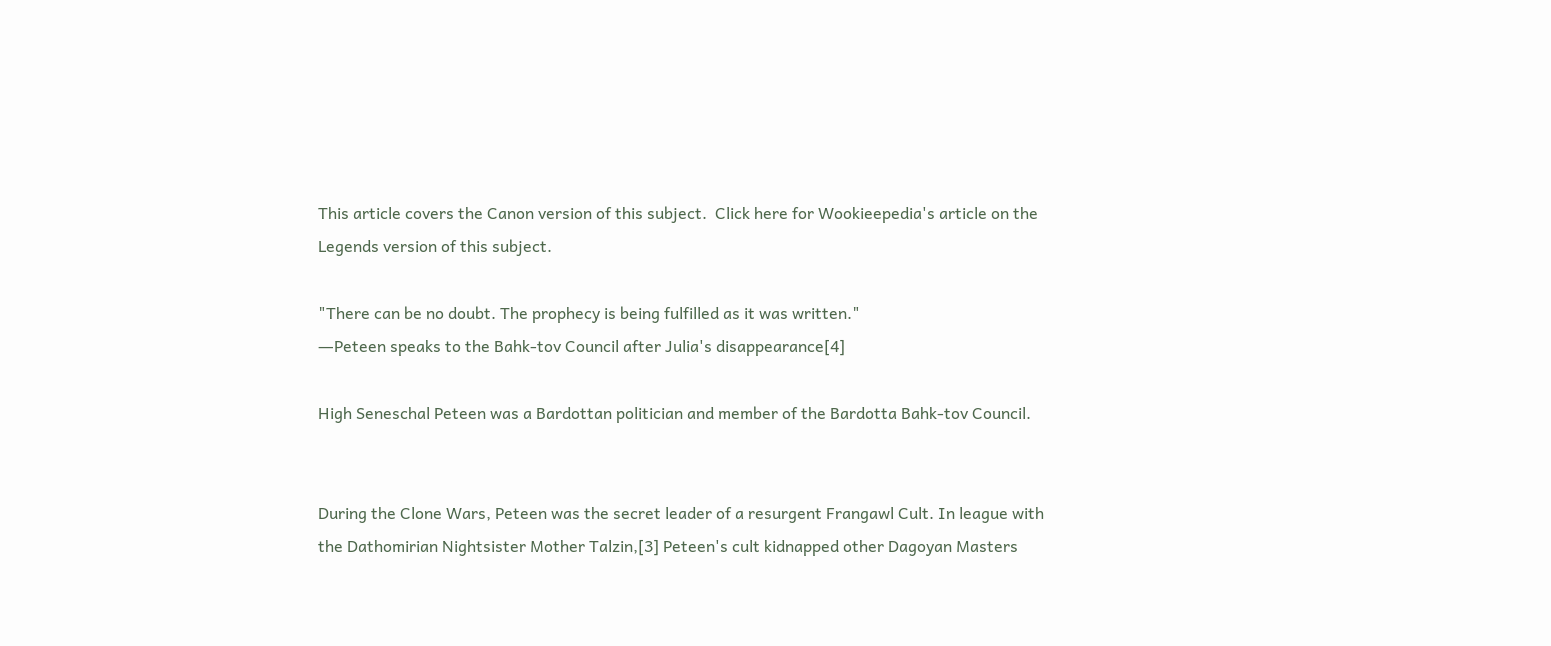This article covers the Canon version of this subject.  Click here for Wookieepedia's article on the Legends version of this subject.

"There can be no doubt. The prophecy is being fulfilled as it was written."
―Peteen speaks to the Bahk-tov Council after Julia's disappearance[4]

High Seneschal Peteen was a Bardottan politician and member of the Bardotta Bahk-tov Council.


During the Clone Wars, Peteen was the secret leader of a resurgent Frangawl Cult. In league with the Dathomirian Nightsister Mother Talzin,[3] Peteen's cult kidnapped other Dagoyan Masters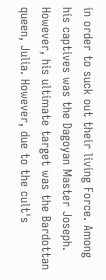in order to suck out their living Force. Among his captives was the Dagoyan Master Joseph. However, his ultimate target was the Bardottan queen, Julia. However, due to the cult's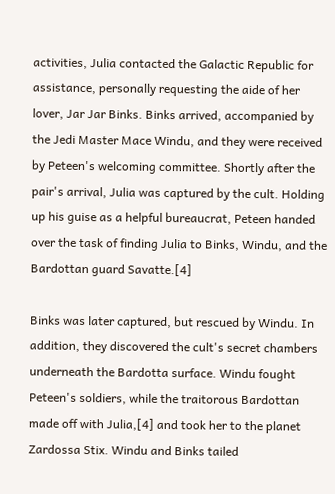activities, Julia contacted the Galactic Republic for assistance, personally requesting the aide of her lover, Jar Jar Binks. Binks arrived, accompanied by the Jedi Master Mace Windu, and they were received by Peteen's welcoming committee. Shortly after the pair's arrival, Julia was captured by the cult. Holding up his guise as a helpful bureaucrat, Peteen handed over the task of finding Julia to Binks, Windu, and the Bardottan guard Savatte.[4]

Binks was later captured, but rescued by Windu. In addition, they discovered the cult's secret chambers underneath the Bardotta surface. Windu fought Peteen's soldiers, while the traitorous Bardottan made off with Julia,[4] and took her to the planet Zardossa Stix. Windu and Binks tailed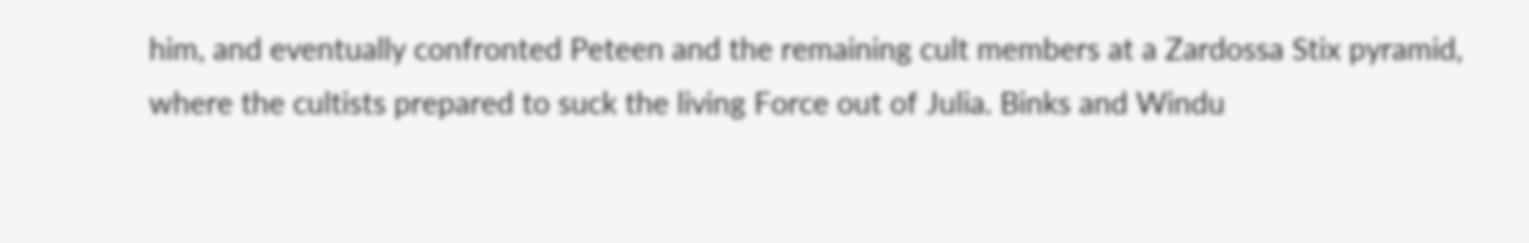him, and eventually confronted Peteen and the remaining cult members at a Zardossa Stix pyramid, where the cultists prepared to suck the living Force out of Julia. Binks and Windu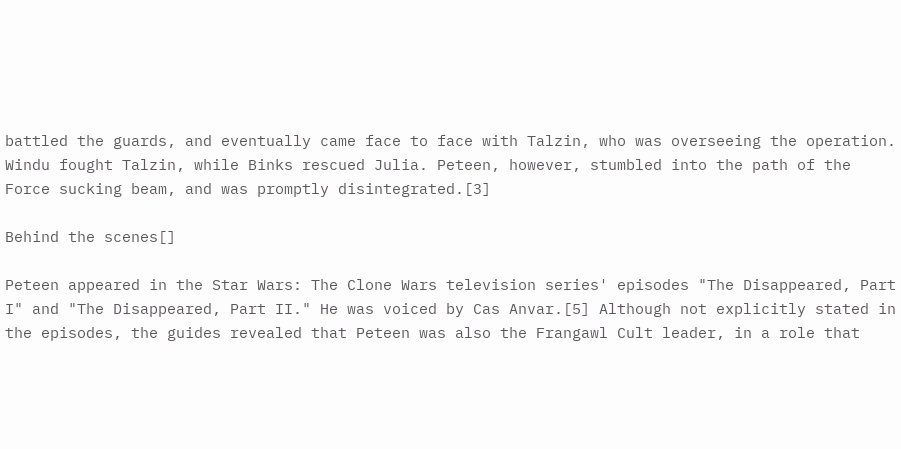battled the guards, and eventually came face to face with Talzin, who was overseeing the operation. Windu fought Talzin, while Binks rescued Julia. Peteen, however, stumbled into the path of the Force sucking beam, and was promptly disintegrated.[3]

Behind the scenes[]

Peteen appeared in the Star Wars: The Clone Wars television series' episodes "The Disappeared, Part I" and "The Disappeared, Part II." He was voiced by Cas Anvar.[5] Although not explicitly stated in the episodes, the guides revealed that Peteen was also the Frangawl Cult leader, in a role that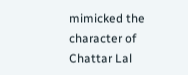mimicked the character of Chattar Lal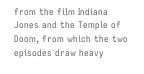from the film Indiana Jones and the Temple of Doom, from which the two episodes draw heavy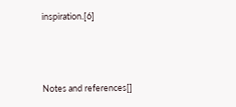inspiration.[6]



Notes and references[]